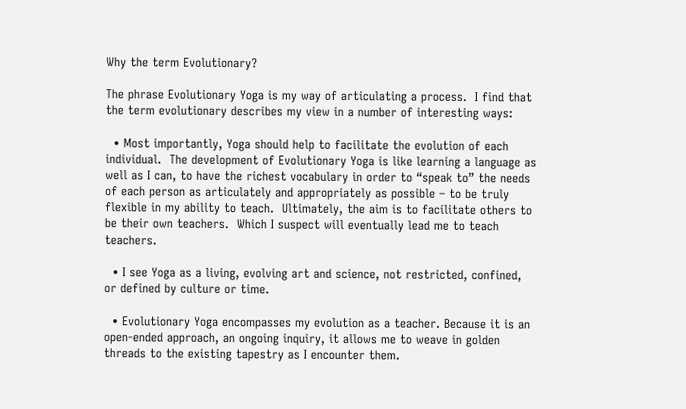Why the term Evolutionary?

The phrase Evolutionary Yoga is my way of articulating a process.  I find that the term evolutionary describes my view in a number of interesting ways:

  • Most importantly, Yoga should help to facilitate the evolution of each individual.  The development of Evolutionary Yoga is like learning a language as well as I can, to have the richest vocabulary in order to “speak to” the needs of each person as articulately and appropriately as possible – to be truly flexible in my ability to teach.  Ultimately, the aim is to facilitate others to be their own teachers.  Which I suspect will eventually lead me to teach teachers.

  • I see Yoga as a living, evolving art and science, not restricted, confined, or defined by culture or time.

  • Evolutionary Yoga encompasses my evolution as a teacher. Because it is an open-ended approach, an ongoing inquiry, it allows me to weave in golden threads to the existing tapestry as I encounter them.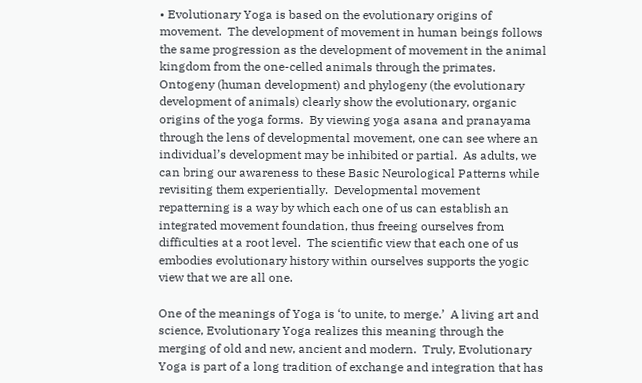• Evolutionary Yoga is based on the evolutionary origins of movement.  The development of movement in human beings follows the same progression as the development of movement in the animal kingdom from the one-celled animals through the primates.  Ontogeny (human development) and phylogeny (the evolutionary development of animals) clearly show the evolutionary, organic origins of the yoga forms.  By viewing yoga asana and pranayama through the lens of developmental movement, one can see where an individual’s development may be inhibited or partial.  As adults, we can bring our awareness to these Basic Neurological Patterns while revisiting them experientially.  Developmental movement repatterning is a way by which each one of us can establish an integrated movement foundation, thus freeing ourselves from difficulties at a root level.  The scientific view that each one of us embodies evolutionary history within ourselves supports the yogic view that we are all one.

One of the meanings of Yoga is ‘to unite, to merge.’  A living art and science, Evolutionary Yoga realizes this meaning through the merging of old and new, ancient and modern.  Truly, Evolutionary Yoga is part of a long tradition of exchange and integration that has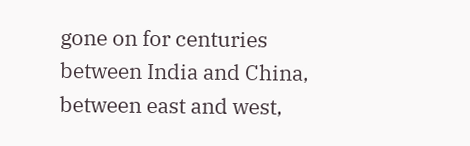gone on for centuries between India and China, between east and west,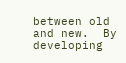between old and new.  By developing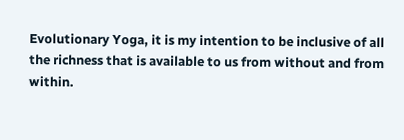Evolutionary Yoga, it is my intention to be inclusive of all the richness that is available to us from without and from within.